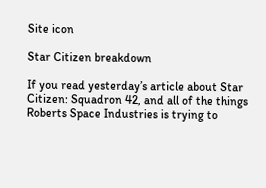Site icon

Star Citizen breakdown

If you read yesterday’s article about Star Citizen: Squadron 42, and all of the things Roberts Space Industries is trying to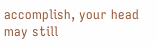accomplish, your head may still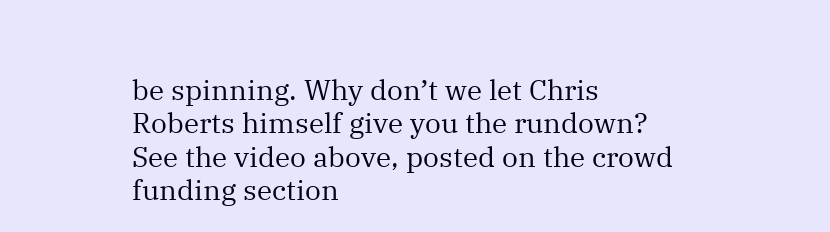be spinning. Why don’t we let Chris Roberts himself give you the rundown? See the video above, posted on the crowd funding section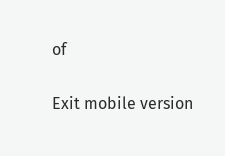of

Exit mobile version